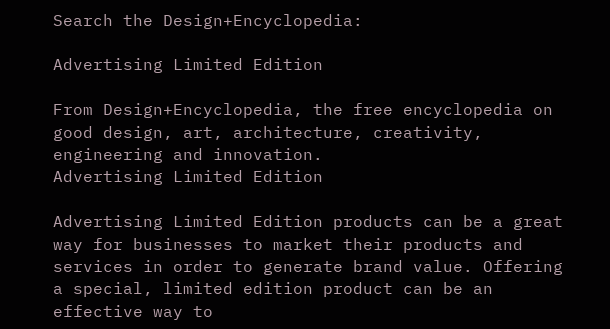Search the Design+Encyclopedia:

Advertising Limited Edition

From Design+Encyclopedia, the free encyclopedia on good design, art, architecture, creativity, engineering and innovation.
Advertising Limited Edition

Advertising Limited Edition products can be a great way for businesses to market their products and services in order to generate brand value. Offering a special, limited edition product can be an effective way to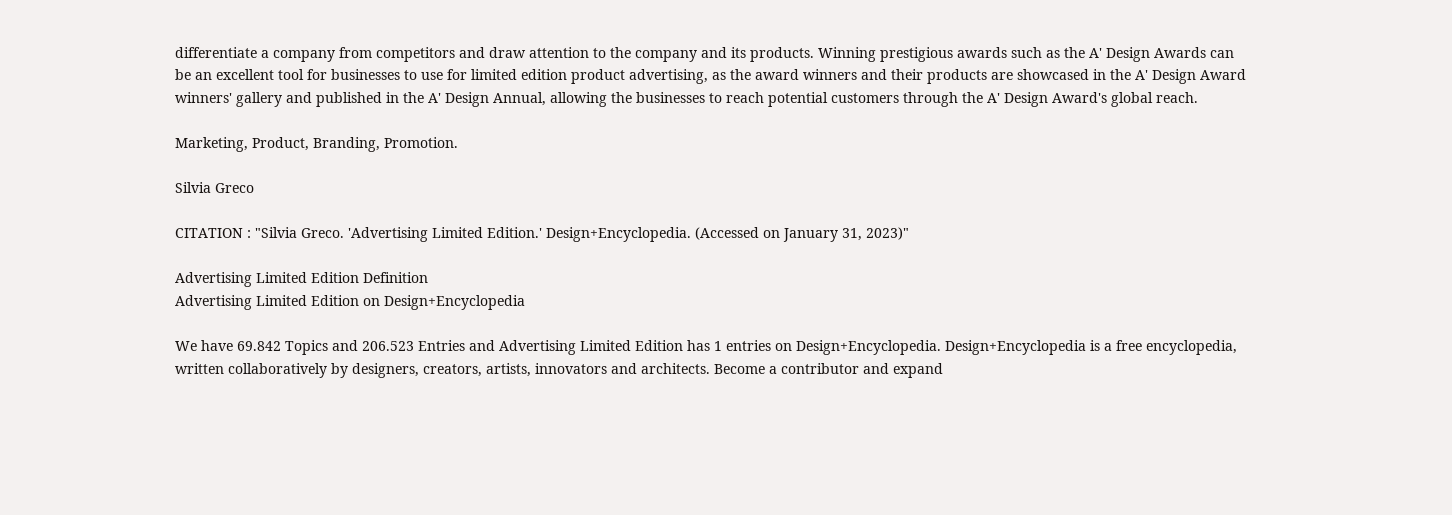differentiate a company from competitors and draw attention to the company and its products. Winning prestigious awards such as the A' Design Awards can be an excellent tool for businesses to use for limited edition product advertising, as the award winners and their products are showcased in the A' Design Award winners' gallery and published in the A' Design Annual, allowing the businesses to reach potential customers through the A' Design Award's global reach.

Marketing, Product, Branding, Promotion.

Silvia Greco

CITATION : "Silvia Greco. 'Advertising Limited Edition.' Design+Encyclopedia. (Accessed on January 31, 2023)"

Advertising Limited Edition Definition
Advertising Limited Edition on Design+Encyclopedia

We have 69.842 Topics and 206.523 Entries and Advertising Limited Edition has 1 entries on Design+Encyclopedia. Design+Encyclopedia is a free encyclopedia, written collaboratively by designers, creators, artists, innovators and architects. Become a contributor and expand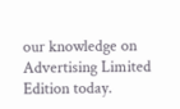our knowledge on Advertising Limited Edition today.